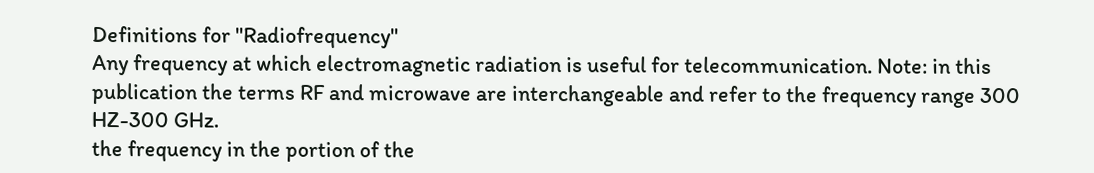Definitions for "Radiofrequency"
Any frequency at which electromagnetic radiation is useful for telecommunication. Note: in this publication the terms RF and microwave are interchangeable and refer to the frequency range 300 HZ-300 GHz.
the frequency in the portion of the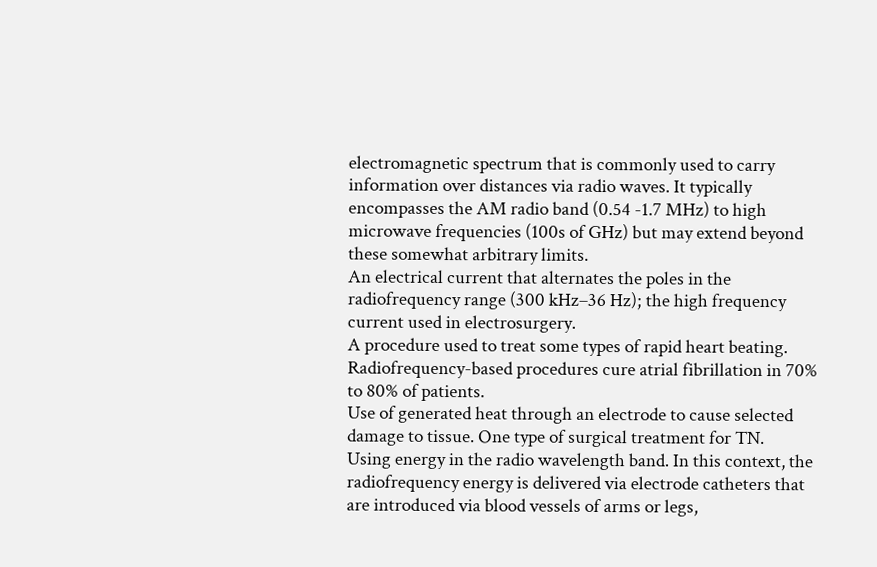electromagnetic spectrum that is commonly used to carry information over distances via radio waves. It typically encompasses the AM radio band (0.54 -1.7 MHz) to high microwave frequencies (100s of GHz) but may extend beyond these somewhat arbitrary limits.
An electrical current that alternates the poles in the radiofrequency range (300 kHz–36 Hz); the high frequency current used in electrosurgery.
A procedure used to treat some types of rapid heart beating. Radiofrequency-based procedures cure atrial fibrillation in 70% to 80% of patients.
Use of generated heat through an electrode to cause selected damage to tissue. One type of surgical treatment for TN.
Using energy in the radio wavelength band. In this context, the radiofrequency energy is delivered via electrode catheters that are introduced via blood vessels of arms or legs,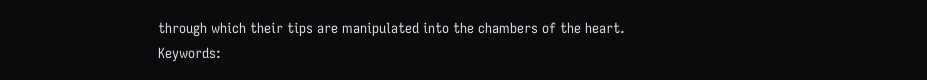through which their tips are manipulated into the chambers of the heart.
Keywords: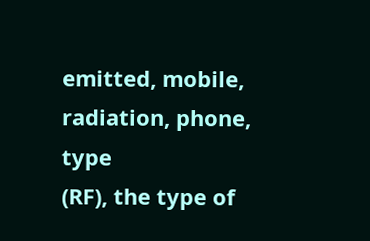emitted, mobile, radiation, phone, type
(RF), the type of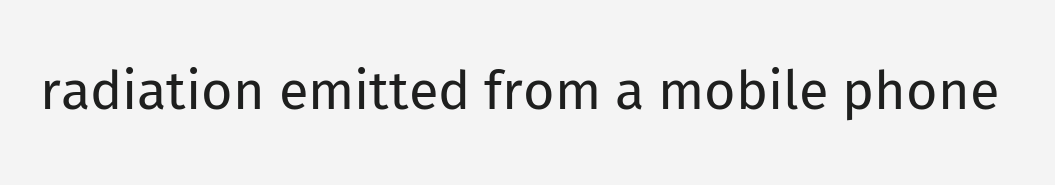radiation emitted from a mobile phone